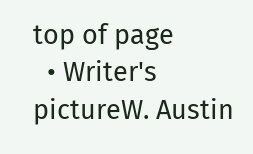top of page
  • Writer's pictureW. Austin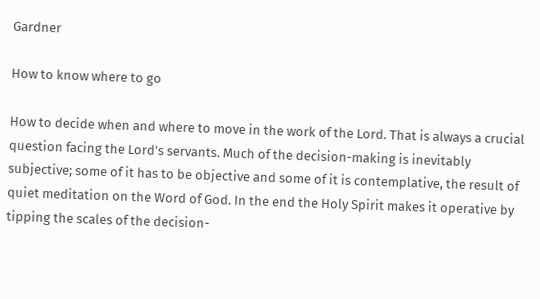Gardner

How to know where to go

How to decide when and where to move in the work of the Lord. That is always a crucial question facing the Lord’s servants. Much of the decision-making is inevitably subjective; some of it has to be objective and some of it is contemplative, the result of quiet meditation on the Word of God. In the end the Holy Spirit makes it operative by tipping the scales of the decision-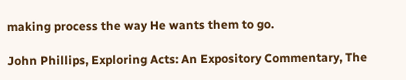making process the way He wants them to go.

John Phillips, Exploring Acts: An Expository Commentary, The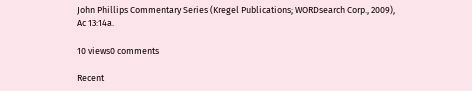John Phillips Commentary Series (Kregel Publications; WORDsearch Corp., 2009), Ac 13:14a.

10 views0 comments

Recent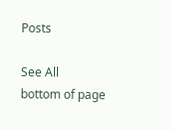Posts

See All
bottom of page